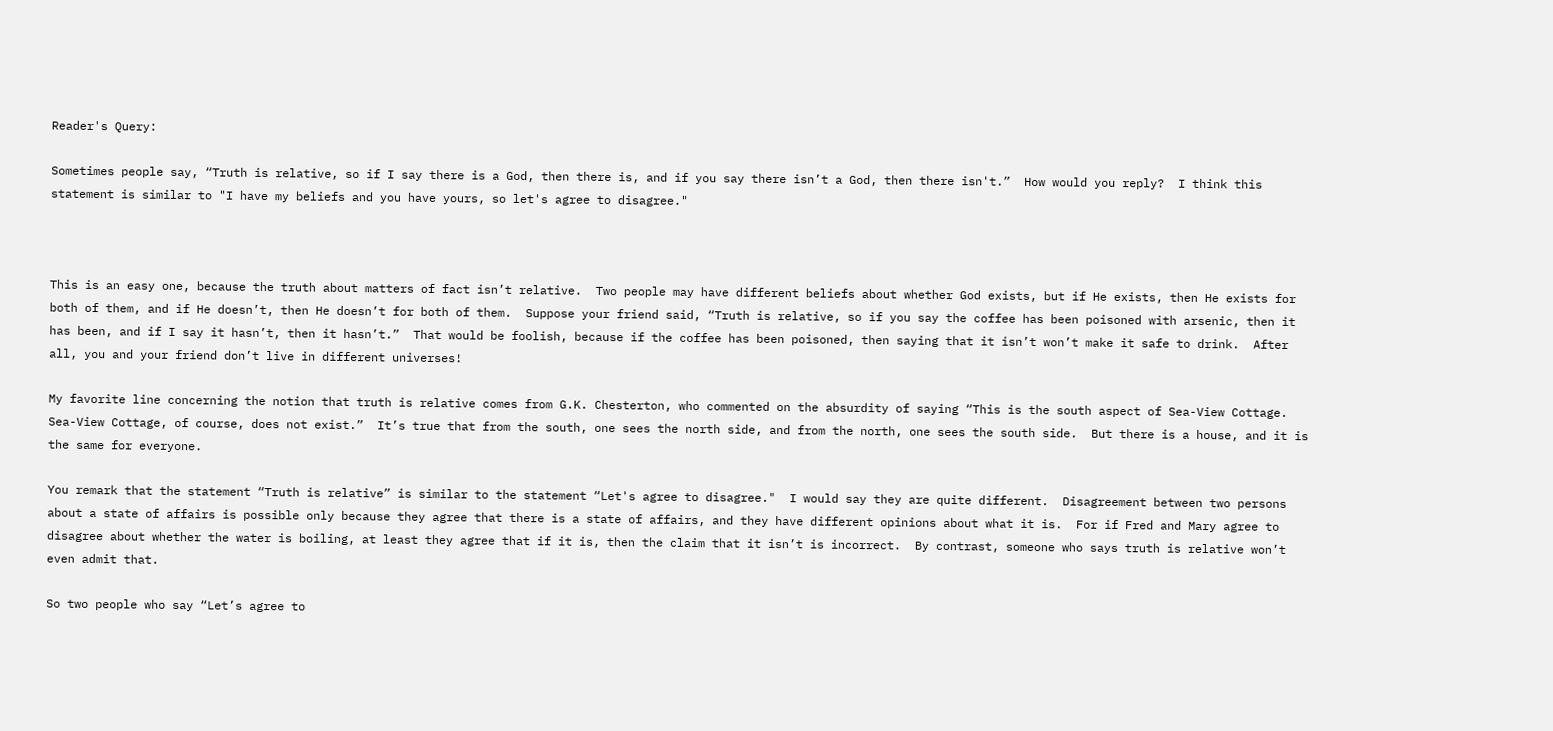Reader's Query:

Sometimes people say, “Truth is relative, so if I say there is a God, then there is, and if you say there isn’t a God, then there isn't.”  How would you reply?  I think this statement is similar to "I have my beliefs and you have yours, so let's agree to disagree."



This is an easy one, because the truth about matters of fact isn’t relative.  Two people may have different beliefs about whether God exists, but if He exists, then He exists for both of them, and if He doesn’t, then He doesn’t for both of them.  Suppose your friend said, “Truth is relative, so if you say the coffee has been poisoned with arsenic, then it has been, and if I say it hasn’t, then it hasn’t.”  That would be foolish, because if the coffee has been poisoned, then saying that it isn’t won’t make it safe to drink.  After all, you and your friend don’t live in different universes!

My favorite line concerning the notion that truth is relative comes from G.K. Chesterton, who commented on the absurdity of saying “This is the south aspect of Sea-View Cottage.  Sea-View Cottage, of course, does not exist.”  It’s true that from the south, one sees the north side, and from the north, one sees the south side.  But there is a house, and it is the same for everyone.

You remark that the statement “Truth is relative” is similar to the statement “Let's agree to disagree."  I would say they are quite different.  Disagreement between two persons about a state of affairs is possible only because they agree that there is a state of affairs, and they have different opinions about what it is.  For if Fred and Mary agree to disagree about whether the water is boiling, at least they agree that if it is, then the claim that it isn’t is incorrect.  By contrast, someone who says truth is relative won’t even admit that.

So two people who say “Let’s agree to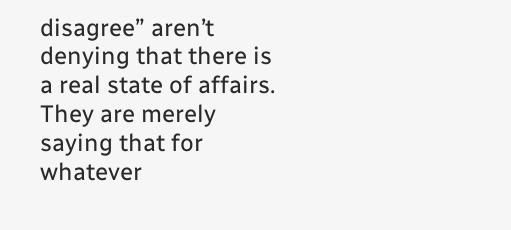disagree” aren’t denying that there is a real state of affairs.  They are merely saying that for whatever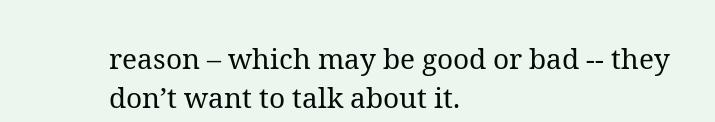reason – which may be good or bad -- they don’t want to talk about it.